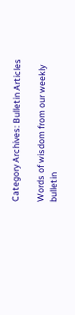Category Archives: Bulletin Articles

Words of wisdom from our weekly bulletin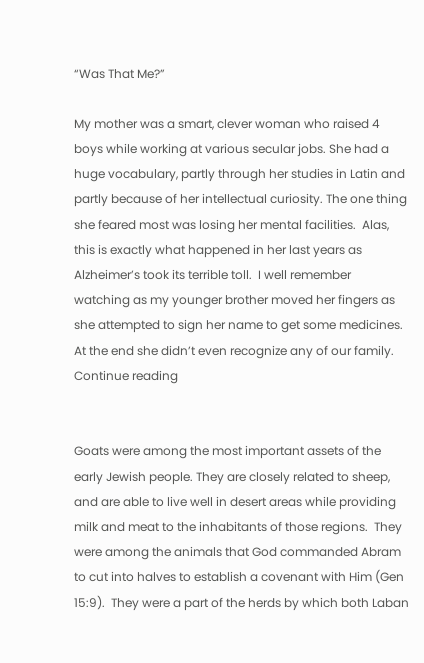“Was That Me?”

My mother was a smart, clever woman who raised 4 boys while working at various secular jobs. She had a huge vocabulary, partly through her studies in Latin and partly because of her intellectual curiosity. The one thing she feared most was losing her mental facilities.  Alas, this is exactly what happened in her last years as Alzheimer’s took its terrible toll.  I well remember watching as my younger brother moved her fingers as she attempted to sign her name to get some medicines.  At the end she didn’t even recognize any of our family. Continue reading


Goats were among the most important assets of the early Jewish people. They are closely related to sheep, and are able to live well in desert areas while providing milk and meat to the inhabitants of those regions.  They were among the animals that God commanded Abram to cut into halves to establish a covenant with Him (Gen 15:9).  They were a part of the herds by which both Laban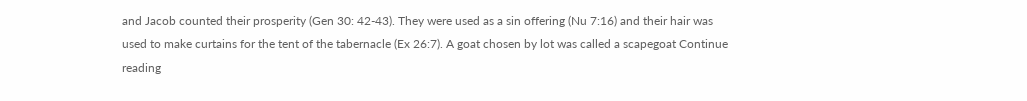and Jacob counted their prosperity (Gen 30: 42-43). They were used as a sin offering (Nu 7:16) and their hair was used to make curtains for the tent of the tabernacle (Ex 26:7). A goat chosen by lot was called a scapegoat Continue reading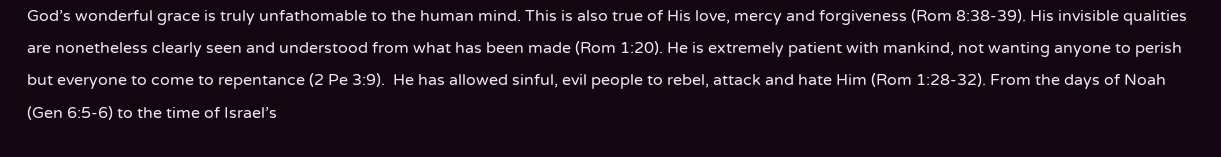God’s wonderful grace is truly unfathomable to the human mind. This is also true of His love, mercy and forgiveness (Rom 8:38-39). His invisible qualities are nonetheless clearly seen and understood from what has been made (Rom 1:20). He is extremely patient with mankind, not wanting anyone to perish but everyone to come to repentance (2 Pe 3:9).  He has allowed sinful, evil people to rebel, attack and hate Him (Rom 1:28-32). From the days of Noah (Gen 6:5-6) to the time of Israel’s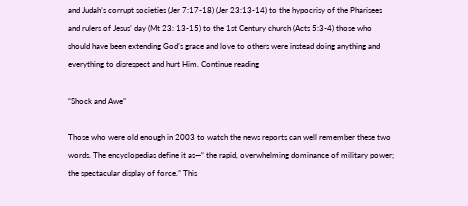and Judah’s corrupt societies (Jer 7:17-18) (Jer 23:13-14) to the hypocrisy of the Pharisees and rulers of Jesus’ day (Mt 23: 13-15) to the 1st Century church (Acts 5:3-4) those who should have been extending God’s grace and love to others were instead doing anything and everything to disrespect and hurt Him. Continue reading

“Shock and Awe”

Those who were old enough in 2003 to watch the news reports can well remember these two words. The encyclopedias define it as—“ the rapid, overwhelming dominance of military power; the spectacular display of force.” This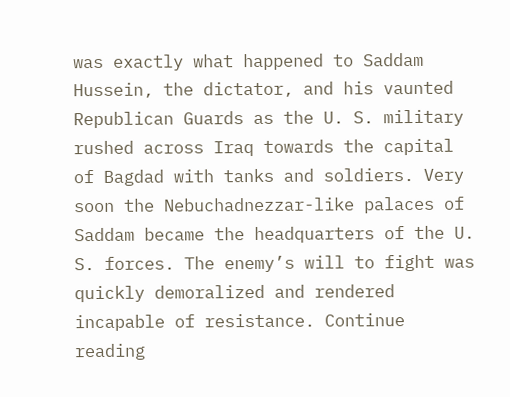was exactly what happened to Saddam Hussein, the dictator, and his vaunted Republican Guards as the U. S. military rushed across Iraq towards the capital of Bagdad with tanks and soldiers. Very soon the Nebuchadnezzar-like palaces of Saddam became the headquarters of the U. S. forces. The enemy’s will to fight was quickly demoralized and rendered incapable of resistance. Continue reading